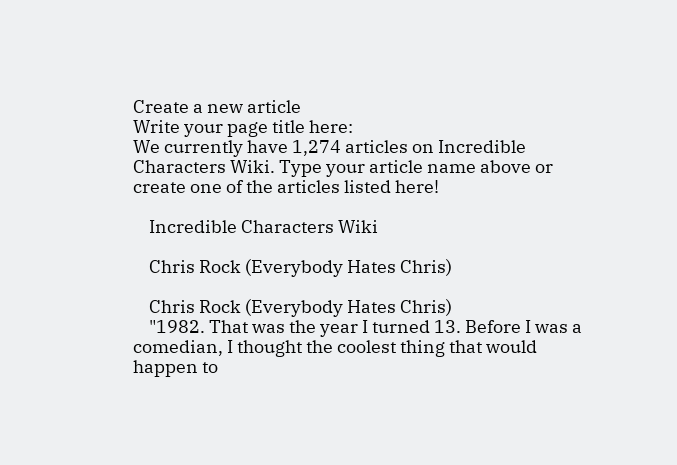Create a new article
Write your page title here:
We currently have 1,274 articles on Incredible Characters Wiki. Type your article name above or create one of the articles listed here!

    Incredible Characters Wiki

    Chris Rock (Everybody Hates Chris)

    Chris Rock (Everybody Hates Chris)
    "1982. That was the year I turned 13. Before I was a comedian, I thought the coolest thing that would happen to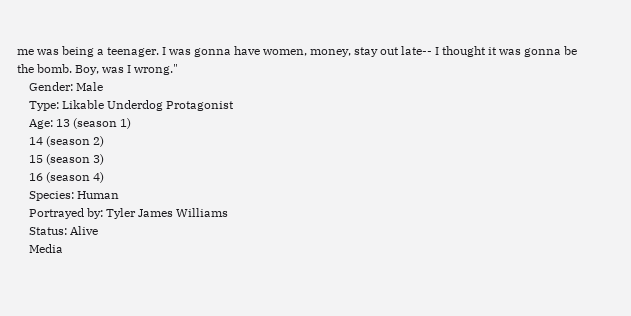me was being a teenager. I was gonna have women, money, stay out late-- I thought it was gonna be the bomb. Boy, was I wrong."
    Gender: Male
    Type: Likable Underdog Protagonist
    Age: 13 (season 1)
    14 (season 2)
    15 (season 3)
    16 (season 4)
    Species: Human
    Portrayed by: Tyler James Williams
    Status: Alive
    Media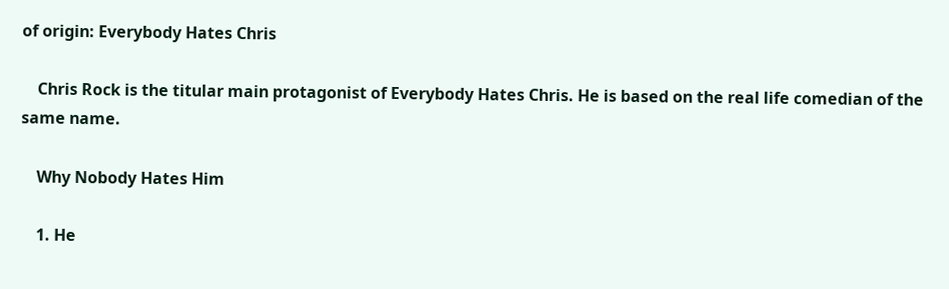of origin: Everybody Hates Chris

    Chris Rock is the titular main protagonist of Everybody Hates Chris. He is based on the real life comedian of the same name.

    Why Nobody Hates Him

    1. He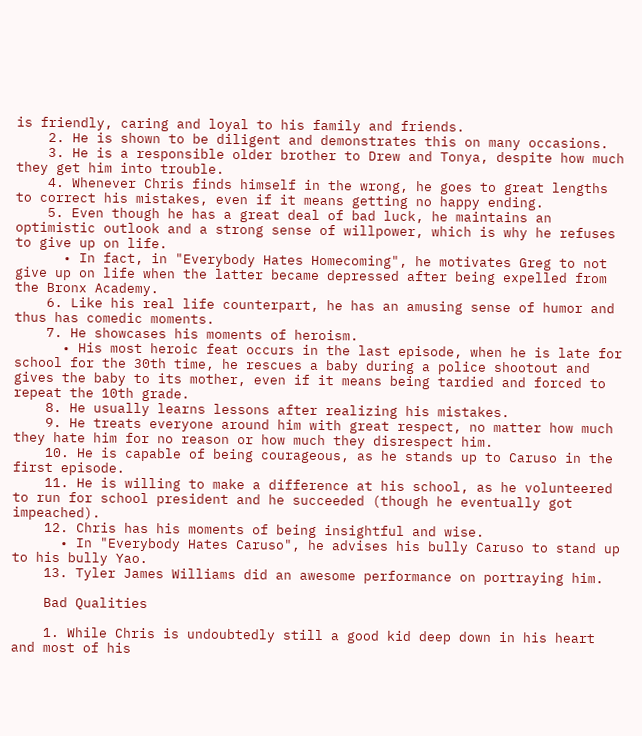is friendly, caring and loyal to his family and friends.
    2. He is shown to be diligent and demonstrates this on many occasions.
    3. He is a responsible older brother to Drew and Tonya, despite how much they get him into trouble.
    4. Whenever Chris finds himself in the wrong, he goes to great lengths to correct his mistakes, even if it means getting no happy ending.
    5. Even though he has a great deal of bad luck, he maintains an optimistic outlook and a strong sense of willpower, which is why he refuses to give up on life.
      • In fact, in "Everybody Hates Homecoming", he motivates Greg to not give up on life when the latter became depressed after being expelled from the Bronx Academy.
    6. Like his real life counterpart, he has an amusing sense of humor and thus has comedic moments.
    7. He showcases his moments of heroism.
      • His most heroic feat occurs in the last episode, when he is late for school for the 30th time, he rescues a baby during a police shootout and gives the baby to its mother, even if it means being tardied and forced to repeat the 10th grade.
    8. He usually learns lessons after realizing his mistakes.
    9. He treats everyone around him with great respect, no matter how much they hate him for no reason or how much they disrespect him.
    10. He is capable of being courageous, as he stands up to Caruso in the first episode.
    11. He is willing to make a difference at his school, as he volunteered to run for school president and he succeeded (though he eventually got impeached).
    12. Chris has his moments of being insightful and wise.
      • In "Everybody Hates Caruso", he advises his bully Caruso to stand up to his bully Yao.
    13. Tyler James Williams did an awesome performance on portraying him.

    Bad Qualities

    1. While Chris is undoubtedly still a good kid deep down in his heart and most of his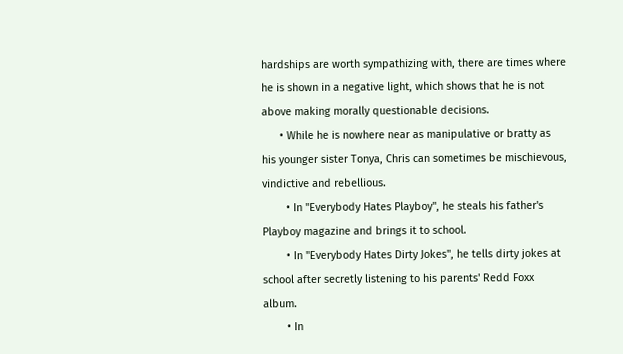hardships are worth sympathizing with, there are times where he is shown in a negative light, which shows that he is not above making morally questionable decisions.
      • While he is nowhere near as manipulative or bratty as his younger sister Tonya, Chris can sometimes be mischievous, vindictive and rebellious.
        • In "Everybody Hates Playboy", he steals his father's Playboy magazine and brings it to school.
        • In "Everybody Hates Dirty Jokes", he tells dirty jokes at school after secretly listening to his parents' Redd Foxx album.
        • In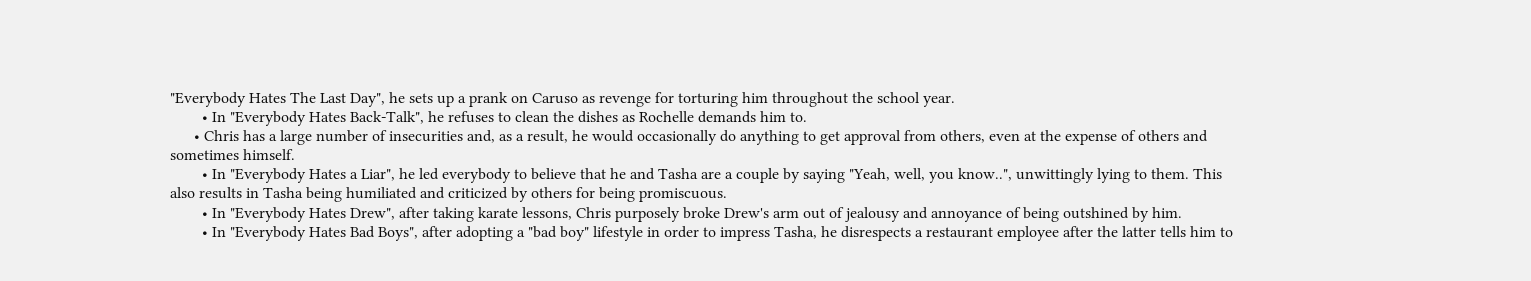"Everybody Hates The Last Day", he sets up a prank on Caruso as revenge for torturing him throughout the school year.
        • In "Everybody Hates Back-Talk", he refuses to clean the dishes as Rochelle demands him to.
      • Chris has a large number of insecurities and, as a result, he would occasionally do anything to get approval from others, even at the expense of others and sometimes himself.
        • In "Everybody Hates a Liar", he led everybody to believe that he and Tasha are a couple by saying "Yeah, well, you know..", unwittingly lying to them. This also results in Tasha being humiliated and criticized by others for being promiscuous.
        • In "Everybody Hates Drew", after taking karate lessons, Chris purposely broke Drew's arm out of jealousy and annoyance of being outshined by him.
        • In "Everybody Hates Bad Boys", after adopting a "bad boy" lifestyle in order to impress Tasha, he disrespects a restaurant employee after the latter tells him to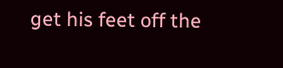get his feet off the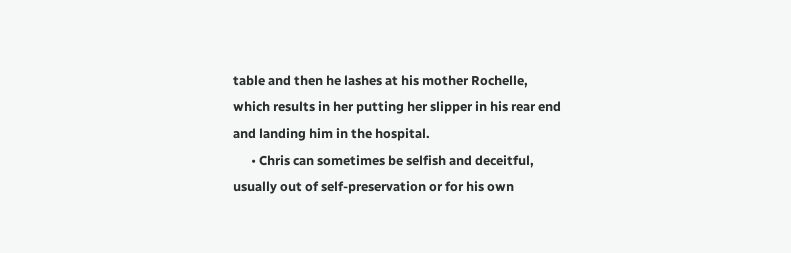table and then he lashes at his mother Rochelle, which results in her putting her slipper in his rear end and landing him in the hospital.
      • Chris can sometimes be selfish and deceitful, usually out of self-preservation or for his own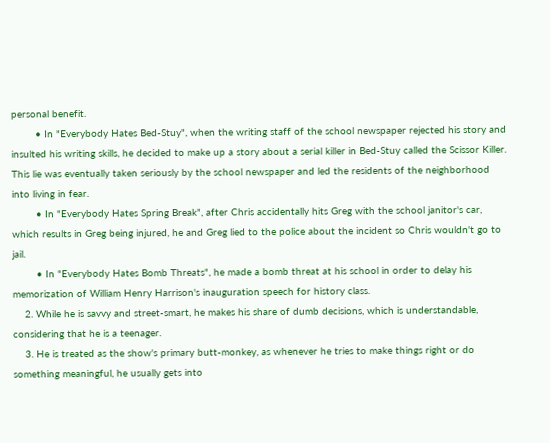personal benefit.
        • In "Everybody Hates Bed-Stuy", when the writing staff of the school newspaper rejected his story and insulted his writing skills, he decided to make up a story about a serial killer in Bed-Stuy called the Scissor Killer. This lie was eventually taken seriously by the school newspaper and led the residents of the neighborhood into living in fear.
        • In "Everybody Hates Spring Break", after Chris accidentally hits Greg with the school janitor's car, which results in Greg being injured, he and Greg lied to the police about the incident so Chris wouldn't go to jail.
        • In "Everybody Hates Bomb Threats", he made a bomb threat at his school in order to delay his memorization of William Henry Harrison's inauguration speech for history class.
    2. While he is savvy and street-smart, he makes his share of dumb decisions, which is understandable, considering that he is a teenager.
    3. He is treated as the show's primary butt-monkey, as whenever he tries to make things right or do something meaningful, he usually gets into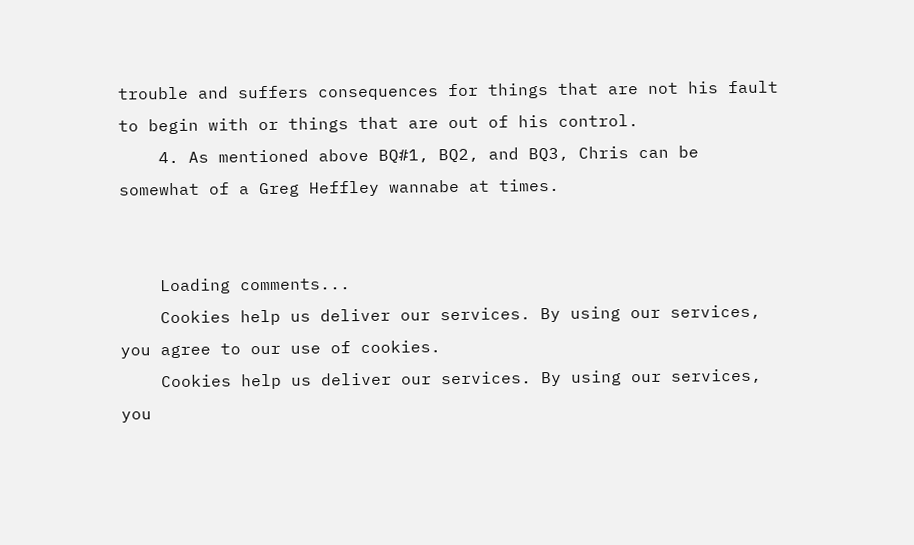trouble and suffers consequences for things that are not his fault to begin with or things that are out of his control.
    4. As mentioned above BQ#1, BQ2, and BQ3, Chris can be somewhat of a Greg Heffley wannabe at times.


    Loading comments...
    Cookies help us deliver our services. By using our services, you agree to our use of cookies.
    Cookies help us deliver our services. By using our services, you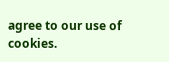agree to our use of cookies.